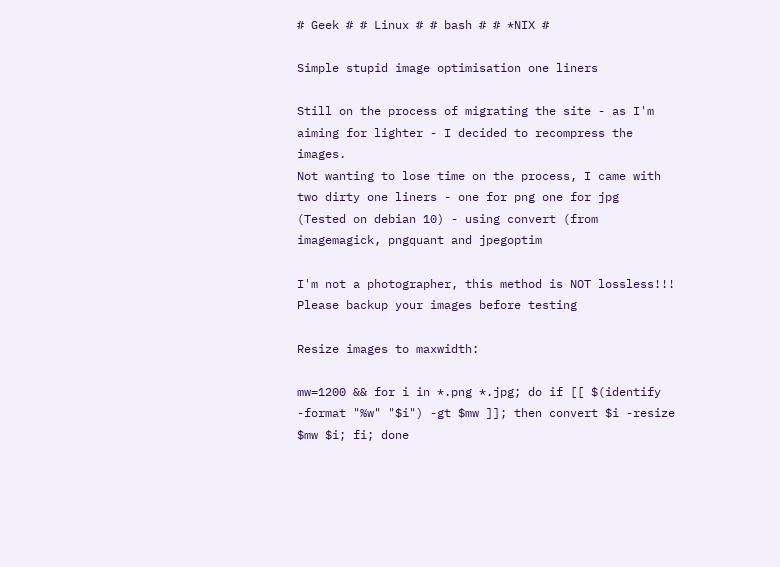# Geek # # Linux # # bash # # *NIX #

Simple stupid image optimisation one liners

Still on the process of migrating the site - as I'm aiming for lighter - I decided to recompress the images.
Not wanting to lose time on the process, I came with two dirty one liners - one for png one for jpg
(Tested on debian 10) - using convert (from imagemagick, pngquant and jpegoptim

I'm not a photographer, this method is NOT lossless!!! Please backup your images before testing

Resize images to maxwidth:

mw=1200 && for i in *.png *.jpg; do if [[ $(identify -format "%w" "$i") -gt $mw ]]; then convert $i -resize $mw $i; fi; done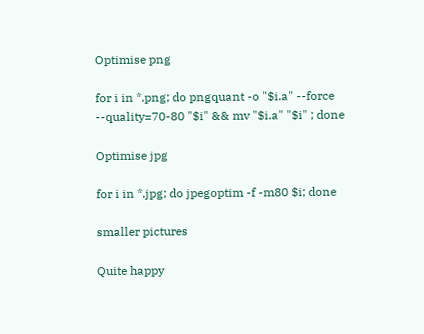Optimise png

for i in *.png; do pngquant -o "$i.a" --force --quality=70-80 "$i" && mv "$i.a" "$i" ; done

Optimise jpg

for i in *.jpg; do jpegoptim -f -m80 $i; done

smaller pictures

Quite happy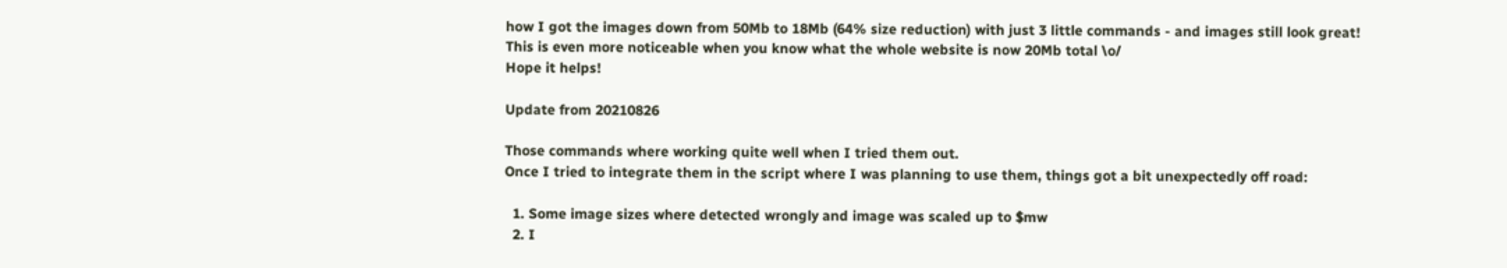how I got the images down from 50Mb to 18Mb (64% size reduction) with just 3 little commands - and images still look great!
This is even more noticeable when you know what the whole website is now 20Mb total \o/
Hope it helps!

Update from 20210826

Those commands where working quite well when I tried them out.
Once I tried to integrate them in the script where I was planning to use them, things got a bit unexpectedly off road:

  1. Some image sizes where detected wrongly and image was scaled up to $mw
  2. I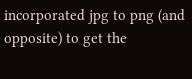incorporated jpg to png (and opposite) to get the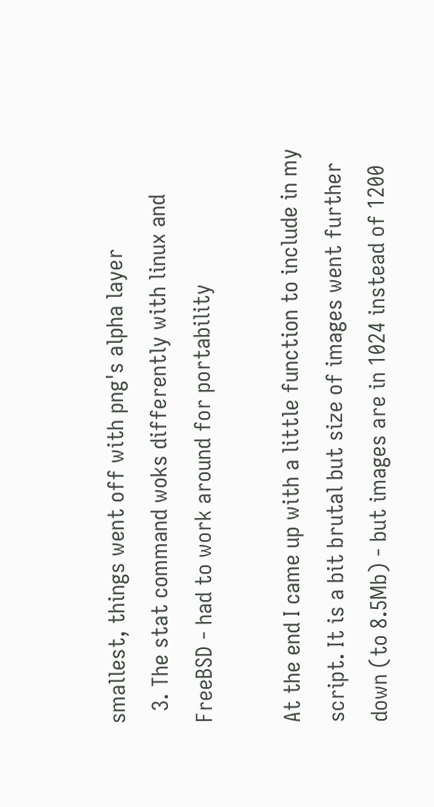smallest, things went off with png's alpha layer
  3. The stat command woks differently with linux and FreeBSD - had to work around for portability

At the end I came up with a little function to include in my script. It is a bit brutal but size of images went further down (to 8.5Mb) - but images are in 1024 instead of 1200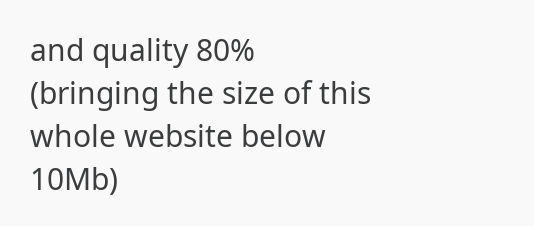and quality 80% (bringing the size of this whole website below 10Mb)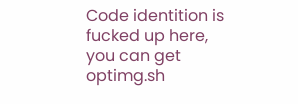Code identition is fucked up here, you can get optimg.sh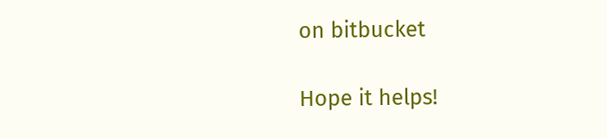on bitbucket

Hope it helps!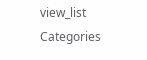view_list Categories